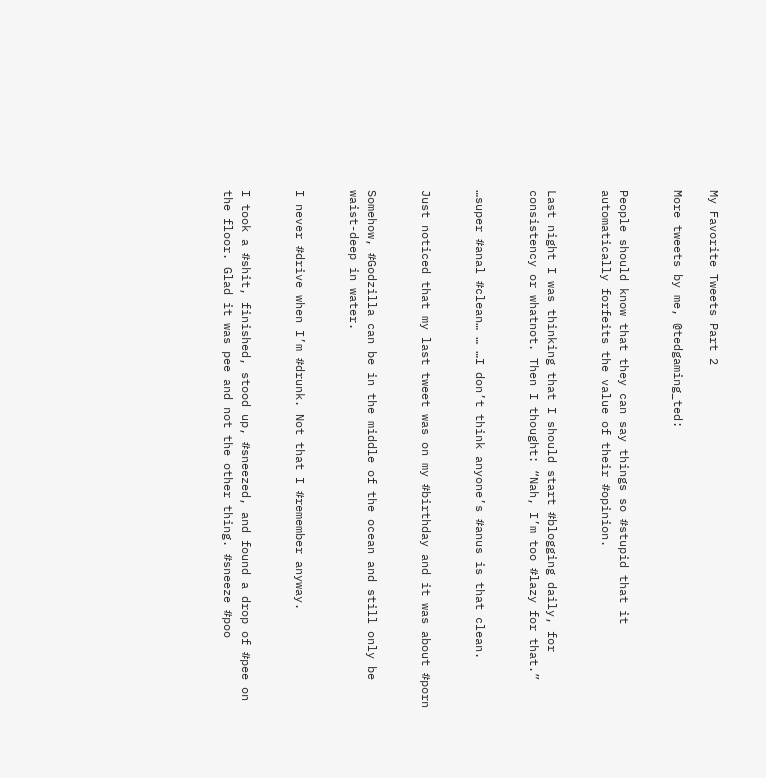My Favorite Tweets Part 2

More tweets by me, @tedgaming_ted:


People should know that they can say things so #stupid that it automatically forfeits the value of their #opinion.


Last night I was thinking that I should start #blogging daily, for consistency or whatnot. Then I thought: “Nah, I’m too #lazy for that.”


…super #anal #clean… … …I don’t think anyone’s #anus is that clean.


Just noticed that my last tweet was on my #birthday and it was about #porn


Somehow, #Godzilla can be in the middle of the ocean and still only be waist-deep in water.


I never #drive when I’m #drunk. Not that I #remember anyway.


I took a #shit, finished, stood up, #sneezed, and found a drop of #pee on the floor. Glad it was pee and not the other thing. #sneeze #poo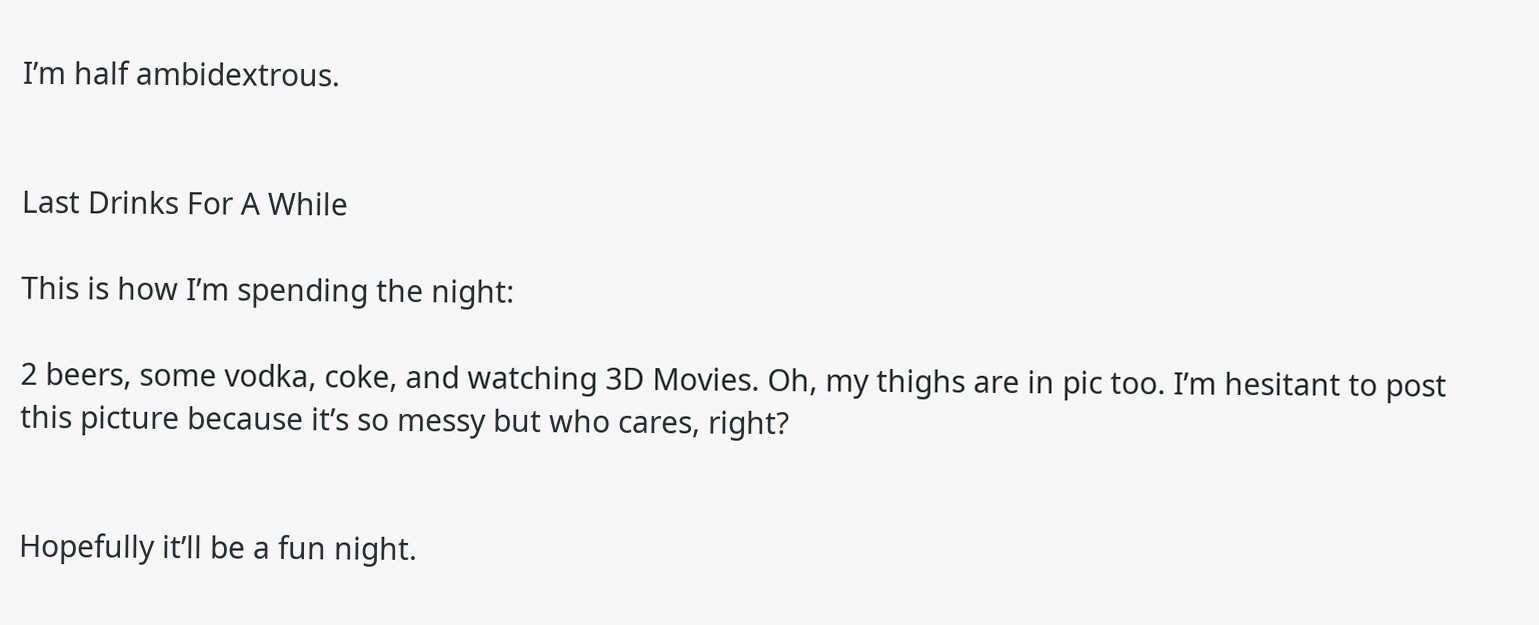I’m half ambidextrous.


Last Drinks For A While

This is how I’m spending the night:

2 beers, some vodka, coke, and watching 3D Movies. Oh, my thighs are in pic too. I’m hesitant to post this picture because it’s so messy but who cares, right?


Hopefully it’ll be a fun night.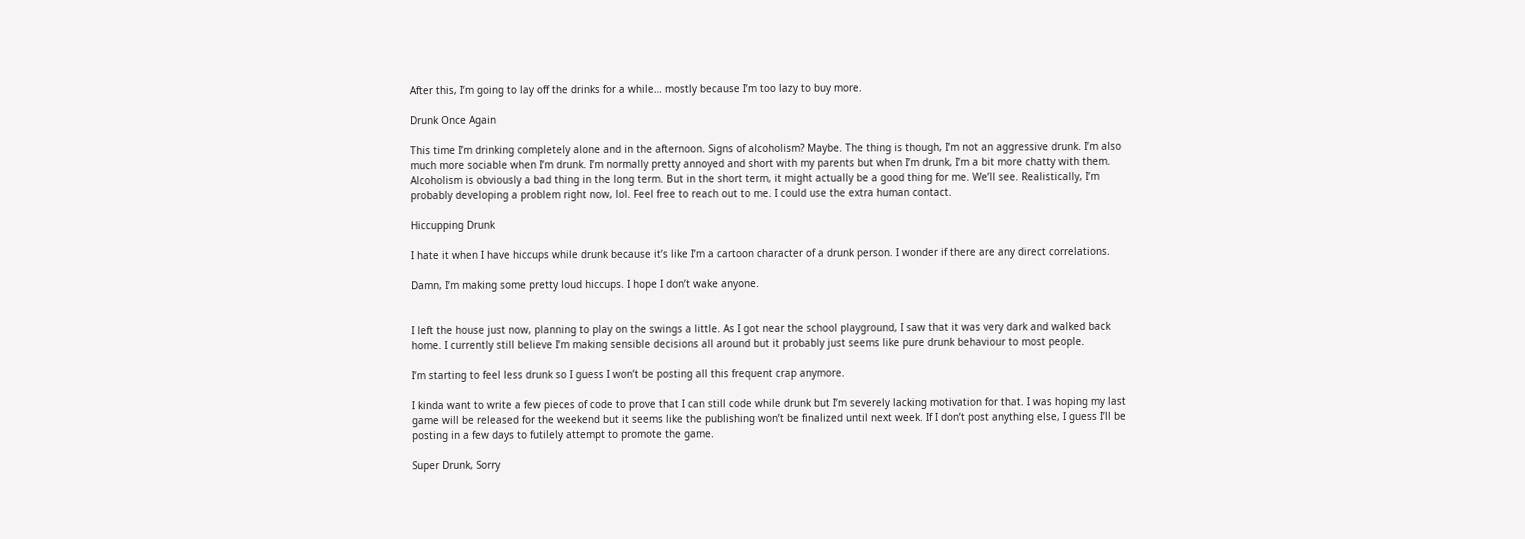After this, I’m going to lay off the drinks for a while… mostly because I’m too lazy to buy more.

Drunk Once Again

This time I’m drinking completely alone and in the afternoon. Signs of alcoholism? Maybe. The thing is though, I’m not an aggressive drunk. I’m also much more sociable when I’m drunk. I’m normally pretty annoyed and short with my parents but when I’m drunk, I’m a bit more chatty with them. Alcoholism is obviously a bad thing in the long term. But in the short term, it might actually be a good thing for me. We’ll see. Realistically, I’m probably developing a problem right now, lol. Feel free to reach out to me. I could use the extra human contact.

Hiccupping Drunk

I hate it when I have hiccups while drunk because it’s like I’m a cartoon character of a drunk person. I wonder if there are any direct correlations.

Damn, I’m making some pretty loud hiccups. I hope I don’t wake anyone.


I left the house just now, planning to play on the swings a little. As I got near the school playground, I saw that it was very dark and walked back home. I currently still believe I’m making sensible decisions all around but it probably just seems like pure drunk behaviour to most people.

I’m starting to feel less drunk so I guess I won’t be posting all this frequent crap anymore.

I kinda want to write a few pieces of code to prove that I can still code while drunk but I’m severely lacking motivation for that. I was hoping my last game will be released for the weekend but it seems like the publishing won’t be finalized until next week. If I don’t post anything else, I guess I’ll be posting in a few days to futilely attempt to promote the game.

Super Drunk, Sorry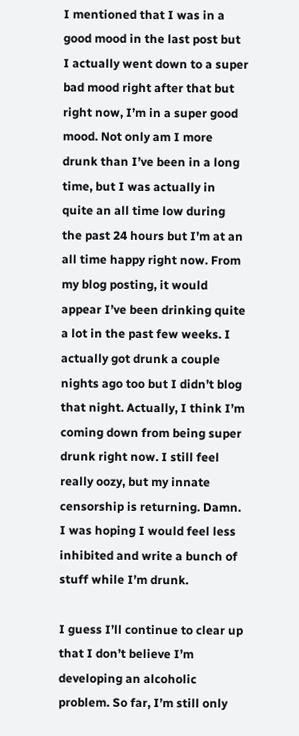I mentioned that I was in a good mood in the last post but I actually went down to a super bad mood right after that but right now, I’m in a super good mood. Not only am I more drunk than I’ve been in a long time, but I was actually in quite an all time low during the past 24 hours but I’m at an all time happy right now. From my blog posting, it would appear I’ve been drinking quite a lot in the past few weeks. I actually got drunk a couple nights ago too but I didn’t blog that night. Actually, I think I’m coming down from being super drunk right now. I still feel really oozy, but my innate censorship is returning. Damn. I was hoping I would feel less inhibited and write a bunch of stuff while I’m drunk.

I guess I’ll continue to clear up that I don’t believe I’m developing an alcoholic problem. So far, I’m still only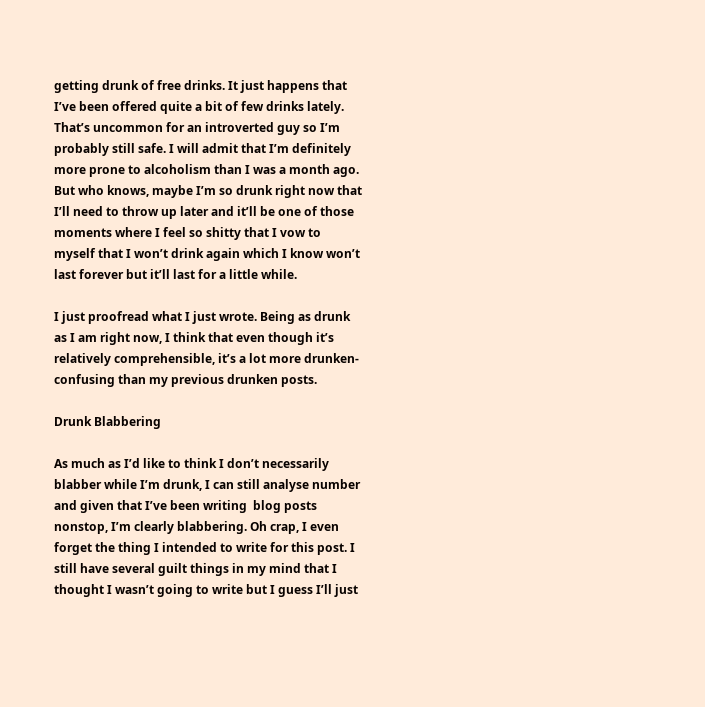getting drunk of free drinks. It just happens that I’ve been offered quite a bit of few drinks lately. That’s uncommon for an introverted guy so I’m probably still safe. I will admit that I’m definitely more prone to alcoholism than I was a month ago. But who knows, maybe I’m so drunk right now that I’ll need to throw up later and it’ll be one of those moments where I feel so shitty that I vow to myself that I won’t drink again which I know won’t last forever but it’ll last for a little while.

I just proofread what I just wrote. Being as drunk as I am right now, I think that even though it’s relatively comprehensible, it’s a lot more drunken-confusing than my previous drunken posts.

Drunk Blabbering

As much as I’d like to think I don’t necessarily blabber while I’m drunk, I can still analyse number and given that I’ve been writing  blog posts nonstop, I’m clearly blabbering. Oh crap, I even forget the thing I intended to write for this post. I still have several guilt things in my mind that I thought I wasn’t going to write but I guess I’ll just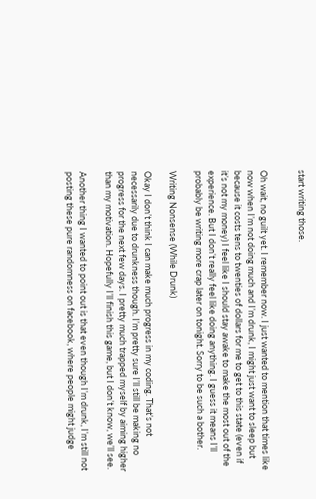start writing those.


Oh wait, no guilt yet. I remember now. I just wanted to mention that times like now when I’m not doing much and I’m drunk, I might just want to sleep but because it costs tens to twenties of dollars for me to get to this state (even if it’s not my money) I feel like I should stay awake to make the most out of the experience. But I don’t really feel like doing anything. I guess it means I’ll probably be writing more crap later on tonight. Sorry to be such a bother.

Writing Nonsense (While Drunk)

Okay I don’t think I can make much progress in my coding. That’s not necessarily due to drunkness though. I’m pretty sure I’ll still be making no progress for the next few days. I pretty much trapped myself by aiming higher than my motivation. Hopefully I’ll finish this game, but I don’t know, we’ll see.

Another thing I wanted to point out is that even though I’m drunk, I’m still not posting these pure randomness on facebook, where people might judge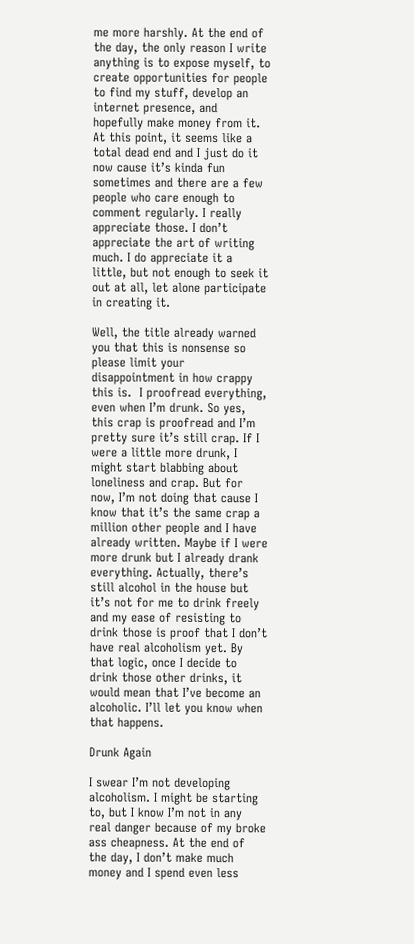me more harshly. At the end of the day, the only reason I write anything is to expose myself, to create opportunities for people to find my stuff, develop an internet presence, and hopefully make money from it. At this point, it seems like a total dead end and I just do it now cause it’s kinda fun sometimes and there are a few people who care enough to comment regularly. I really appreciate those. I don’t appreciate the art of writing much. I do appreciate it a little, but not enough to seek it out at all, let alone participate in creating it.

Well, the title already warned you that this is nonsense so please limit your disappointment in how crappy this is.  I proofread everything, even when I’m drunk. So yes, this crap is proofread and I’m pretty sure it’s still crap. If I were a little more drunk, I might start blabbing about loneliness and crap. But for now, I’m not doing that cause I know that it’s the same crap a million other people and I have already written. Maybe if I were more drunk but I already drank everything. Actually, there’s still alcohol in the house but it’s not for me to drink freely and my ease of resisting to drink those is proof that I don’t have real alcoholism yet. By that logic, once I decide to drink those other drinks, it would mean that I’ve become an alcoholic. I’ll let you know when that happens.

Drunk Again

I swear I’m not developing alcoholism. I might be starting to, but I know I’m not in any real danger because of my broke ass cheapness. At the end of the day, I don’t make much money and I spend even less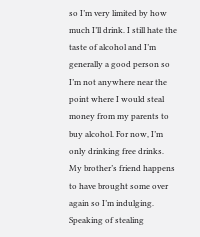so I’m very limited by how much I’ll drink. I still hate the taste of alcohol and I’m generally a good person so I’m not anywhere near the point where I would steal money from my parents to buy alcohol. For now, I’m only drinking free drinks. My brother’s friend happens to have brought some over again so I’m indulging. Speaking of stealing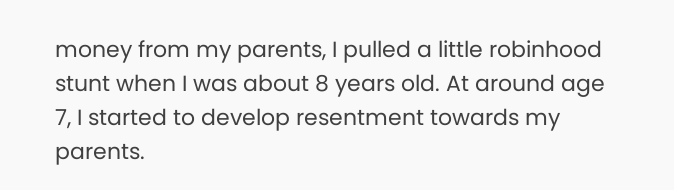money from my parents, I pulled a little robinhood stunt when I was about 8 years old. At around age 7, I started to develop resentment towards my parents.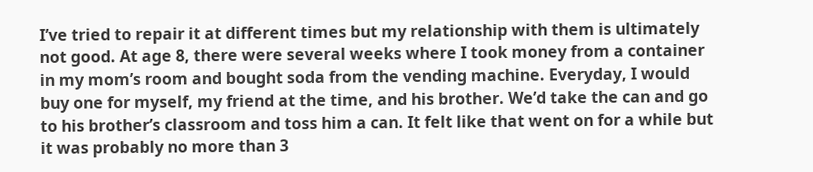I’ve tried to repair it at different times but my relationship with them is ultimately not good. At age 8, there were several weeks where I took money from a container in my mom’s room and bought soda from the vending machine. Everyday, I would buy one for myself, my friend at the time, and his brother. We’d take the can and go to his brother’s classroom and toss him a can. It felt like that went on for a while but it was probably no more than 3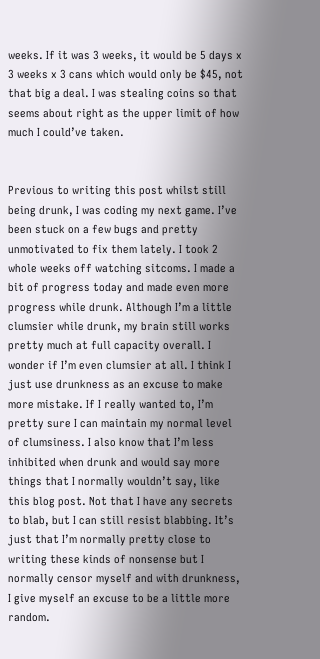weeks. If it was 3 weeks, it would be 5 days x 3 weeks x 3 cans which would only be $45, not that big a deal. I was stealing coins so that seems about right as the upper limit of how much I could’ve taken.


Previous to writing this post whilst still being drunk, I was coding my next game. I’ve been stuck on a few bugs and pretty unmotivated to fix them lately. I took 2 whole weeks off watching sitcoms. I made a bit of progress today and made even more progress while drunk. Although I’m a little clumsier while drunk, my brain still works pretty much at full capacity overall. I wonder if I’m even clumsier at all. I think I just use drunkness as an excuse to make more mistake. If I really wanted to, I’m pretty sure I can maintain my normal level of clumsiness. I also know that I’m less inhibited when drunk and would say more things that I normally wouldn’t say, like this blog post. Not that I have any secrets to blab, but I can still resist blabbing. It’s just that I’m normally pretty close to writing these kinds of nonsense but I normally censor myself and with drunkness, I give myself an excuse to be a little more random.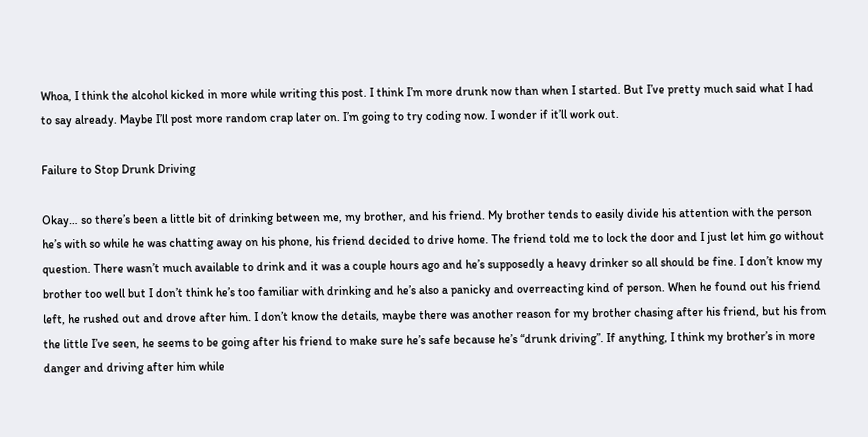Whoa, I think the alcohol kicked in more while writing this post. I think I’m more drunk now than when I started. But I’ve pretty much said what I had to say already. Maybe I’ll post more random crap later on. I’m going to try coding now. I wonder if it’ll work out.

Failure to Stop Drunk Driving

Okay… so there’s been a little bit of drinking between me, my brother, and his friend. My brother tends to easily divide his attention with the person he’s with so while he was chatting away on his phone, his friend decided to drive home. The friend told me to lock the door and I just let him go without question. There wasn’t much available to drink and it was a couple hours ago and he’s supposedly a heavy drinker so all should be fine. I don’t know my brother too well but I don’t think he’s too familiar with drinking and he’s also a panicky and overreacting kind of person. When he found out his friend left, he rushed out and drove after him. I don’t know the details, maybe there was another reason for my brother chasing after his friend, but his from the little I’ve seen, he seems to be going after his friend to make sure he’s safe because he’s “drunk driving”. If anything, I think my brother’s in more danger and driving after him while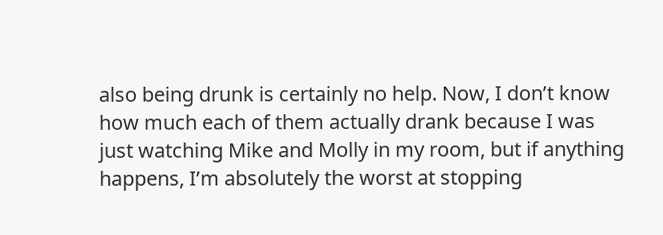also being drunk is certainly no help. Now, I don’t know how much each of them actually drank because I was just watching Mike and Molly in my room, but if anything happens, I’m absolutely the worst at stopping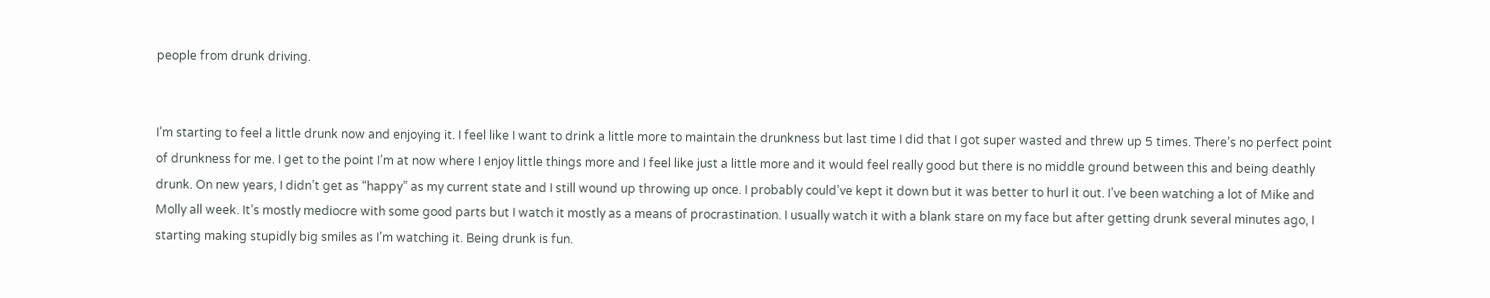people from drunk driving.


I’m starting to feel a little drunk now and enjoying it. I feel like I want to drink a little more to maintain the drunkness but last time I did that I got super wasted and threw up 5 times. There’s no perfect point of drunkness for me. I get to the point I’m at now where I enjoy little things more and I feel like just a little more and it would feel really good but there is no middle ground between this and being deathly drunk. On new years, I didn’t get as “happy” as my current state and I still wound up throwing up once. I probably could’ve kept it down but it was better to hurl it out. I’ve been watching a lot of Mike and Molly all week. It’s mostly mediocre with some good parts but I watch it mostly as a means of procrastination. I usually watch it with a blank stare on my face but after getting drunk several minutes ago, I starting making stupidly big smiles as I’m watching it. Being drunk is fun.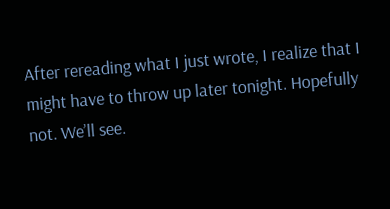After rereading what I just wrote, I realize that I might have to throw up later tonight. Hopefully not. We’ll see.